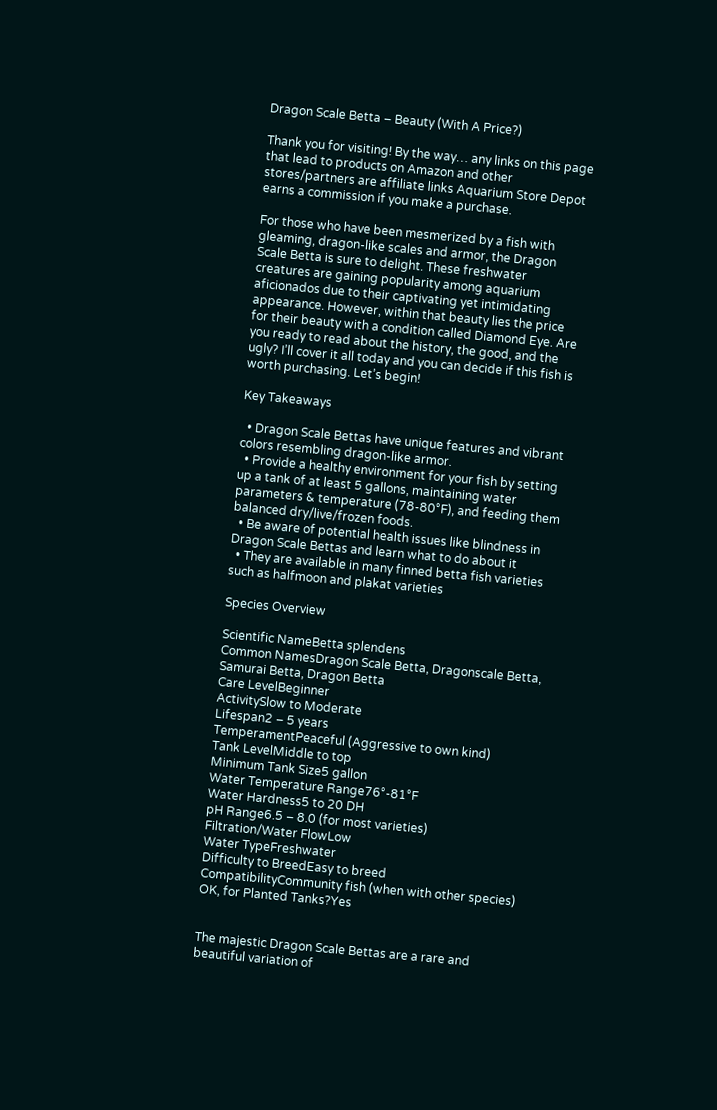Dragon Scale Betta – Beauty (With A Price?)

Thank you for visiting! By the way… any links on this page that lead to products on Amazon and other stores/partners are affiliate links Aquarium Store Depot earns a commission if you make a purchase.

For those who have been mesmerized by a fish with gleaming, dragon-like scales and armor, the Dragon Scale Betta is sure to delight. These freshwater creatures are gaining popularity among aquarium aficionados due to their captivating yet intimidating appearance. However, within that beauty lies the price for their beauty with a condition called Diamond Eye. Are you ready to read about the history, the good, and the ugly? I’ll cover it all today and you can decide if this fish is worth purchasing. Let’s begin!

Key Takeaways

  • Dragon Scale Bettas have unique features and vibrant colors resembling dragon-like armor.
  • Provide a healthy environment for your fish by setting up a tank of at least 5 gallons, maintaining water parameters & temperature (78-80°F), and feeding them balanced dry/live/frozen foods.
  • Be aware of potential health issues like blindness in Dragon Scale Bettas and learn what to do about it
  • They are available in many finned betta fish varieties such as halfmoon and plakat varieties

Species Overview

Scientific NameBetta splendens
Common NamesDragon Scale Betta, Dragonscale Betta, Samurai Betta, Dragon Betta
Care LevelBeginner
ActivitySlow to Moderate
Lifespan2 – 5 years
TemperamentPeaceful (Aggressive to own kind)
Tank LevelMiddle to top
Minimum Tank Size5 gallon
Water Temperature Range76°-81°F
Water Hardness5 to 20 DH
pH Range6.5 – 8.0 (for most varieties)
Filtration/Water FlowLow
Water TypeFreshwater
Difficulty to BreedEasy to breed
CompatibilityCommunity fish (when with other species)
OK, for Planted Tanks?Yes


The majestic Dragon Scale Bettas are a rare and beautiful variation of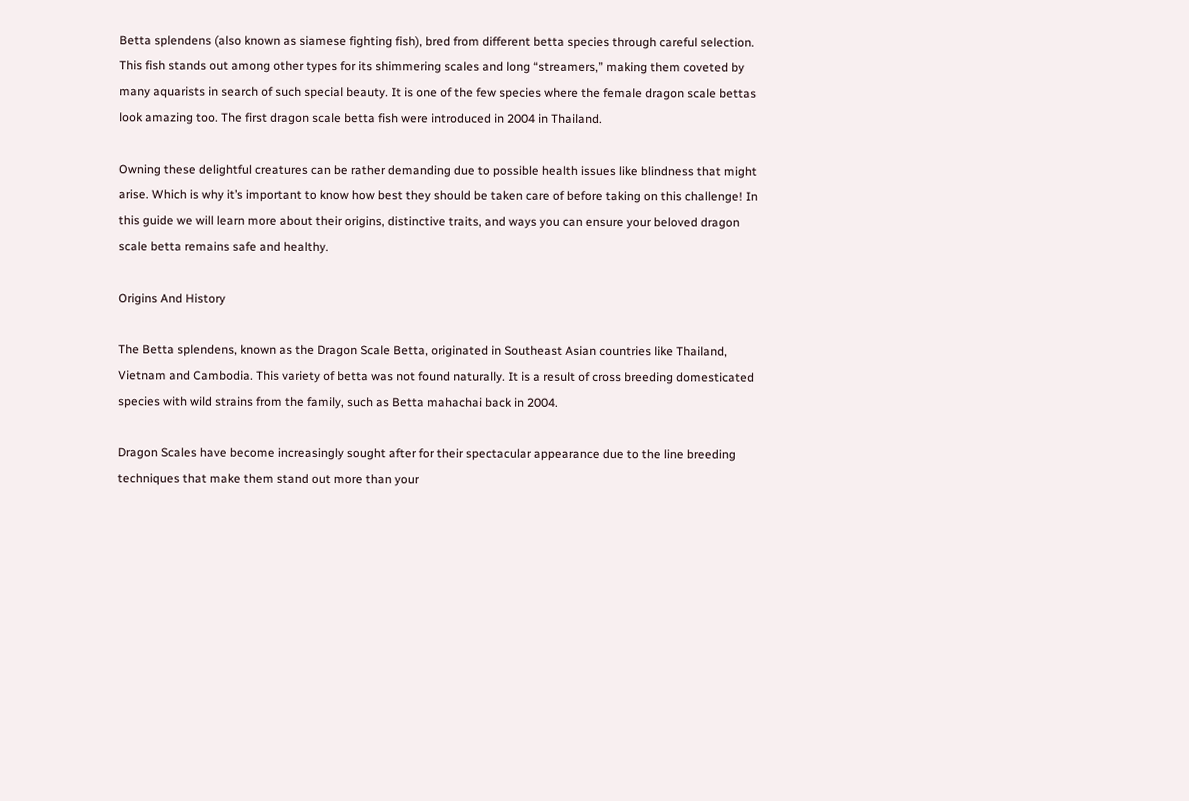Betta splendens (also known as siamese fighting fish), bred from different betta species through careful selection. This fish stands out among other types for its shimmering scales and long “streamers,” making them coveted by many aquarists in search of such special beauty. It is one of the few species where the female dragon scale bettas look amazing too. The first dragon scale betta fish were introduced in 2004 in Thailand.

Owning these delightful creatures can be rather demanding due to possible health issues like blindness that might arise. Which is why it’s important to know how best they should be taken care of before taking on this challenge! In this guide we will learn more about their origins, distinctive traits, and ways you can ensure your beloved dragon scale betta remains safe and healthy.

Origins And History

The Betta splendens, known as the Dragon Scale Betta, originated in Southeast Asian countries like Thailand, Vietnam and Cambodia. This variety of betta was not found naturally. It is a result of cross breeding domesticated species with wild strains from the family, such as Betta mahachai back in 2004.

Dragon Scales have become increasingly sought after for their spectacular appearance due to the line breeding techniques that make them stand out more than your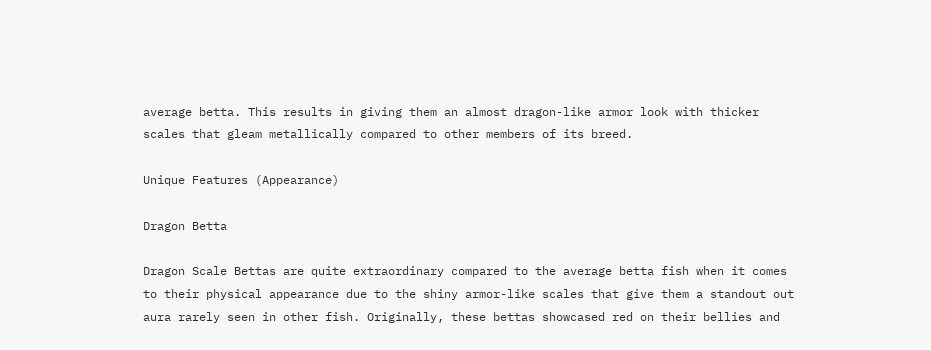average betta. This results in giving them an almost dragon-like armor look with thicker scales that gleam metallically compared to other members of its breed.

Unique Features (Appearance)

Dragon Betta

Dragon Scale Bettas are quite extraordinary compared to the average betta fish when it comes to their physical appearance due to the shiny armor-like scales that give them a standout out aura rarely seen in other fish. Originally, these bettas showcased red on their bellies and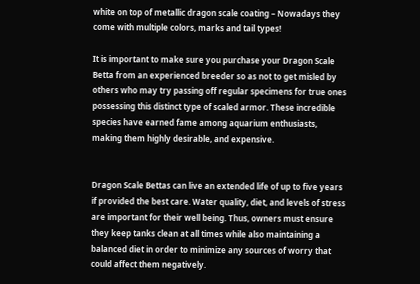white on top of metallic dragon scale coating – Nowadays they come with multiple colors, marks and tail types!

It is important to make sure you purchase your Dragon Scale Betta from an experienced breeder so as not to get misled by others who may try passing off regular specimens for true ones possessing this distinct type of scaled armor. These incredible species have earned fame among aquarium enthusiasts, making them highly desirable, and expensive.


Dragon Scale Bettas can live an extended life of up to five years if provided the best care. Water quality, diet, and levels of stress are important for their well being. Thus, owners must ensure they keep tanks clean at all times while also maintaining a balanced diet in order to minimize any sources of worry that could affect them negatively.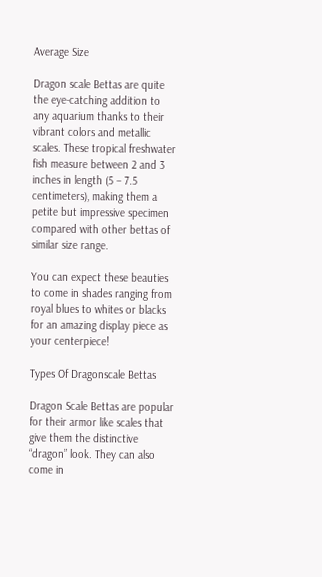Average Size

Dragon scale Bettas are quite the eye-catching addition to any aquarium thanks to their vibrant colors and metallic scales. These tropical freshwater fish measure between 2 and 3 inches in length (5 – 7.5 centimeters), making them a petite but impressive specimen compared with other bettas of similar size range.

You can expect these beauties to come in shades ranging from royal blues to whites or blacks for an amazing display piece as your centerpiece!

Types Of Dragonscale Bettas

Dragon Scale Bettas are popular for their armor like scales that give them the distinctive “dragon” look. They can also come in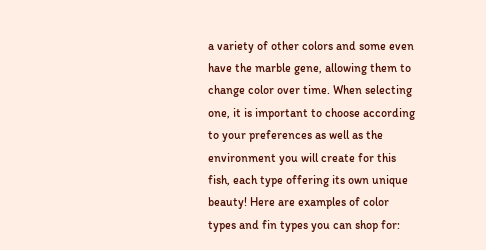a variety of other colors and some even have the marble gene, allowing them to change color over time. When selecting one, it is important to choose according to your preferences as well as the environment you will create for this fish, each type offering its own unique beauty! Here are examples of color types and fin types you can shop for: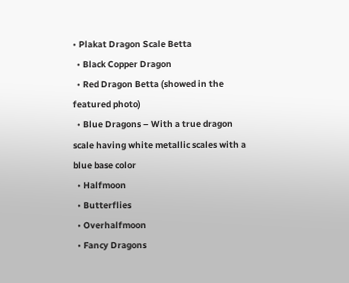• Plakat Dragon Scale Betta
  • Black Copper Dragon
  • Red Dragon Betta (showed in the featured photo)
  • Blue Dragons – With a true dragon scale having white metallic scales with a blue base color
  • Halfmoon
  • Butterflies
  • Overhalfmoon
  • Fancy Dragons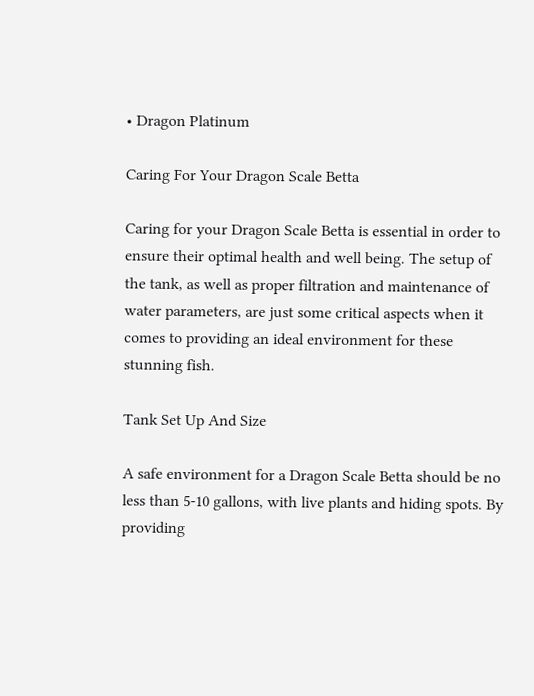• Dragon Platinum

Caring For Your Dragon Scale Betta

Caring for your Dragon Scale Betta is essential in order to ensure their optimal health and well being. The setup of the tank, as well as proper filtration and maintenance of water parameters, are just some critical aspects when it comes to providing an ideal environment for these stunning fish.

Tank Set Up And Size

A safe environment for a Dragon Scale Betta should be no less than 5-10 gallons, with live plants and hiding spots. By providing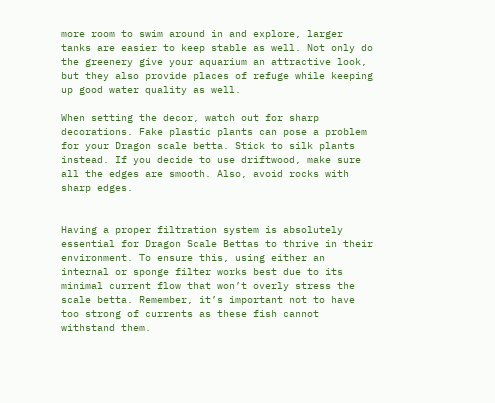more room to swim around in and explore, larger tanks are easier to keep stable as well. Not only do the greenery give your aquarium an attractive look, but they also provide places of refuge while keeping up good water quality as well.

When setting the decor, watch out for sharp decorations. Fake plastic plants can pose a problem for your Dragon scale betta. Stick to silk plants instead. If you decide to use driftwood, make sure all the edges are smooth. Also, avoid rocks with sharp edges.


Having a proper filtration system is absolutely essential for Dragon Scale Bettas to thrive in their environment. To ensure this, using either an internal or sponge filter works best due to its minimal current flow that won’t overly stress the scale betta. Remember, it’s important not to have too strong of currents as these fish cannot withstand them.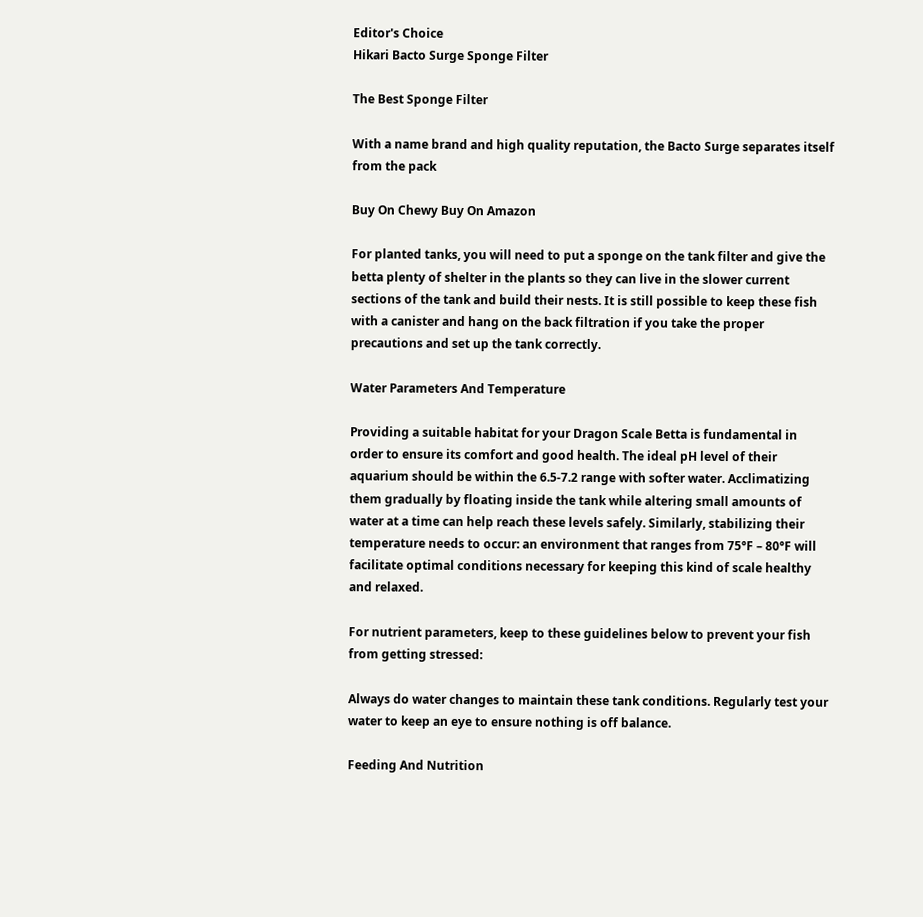Editor's Choice
Hikari Bacto Surge Sponge Filter

The Best Sponge Filter

With a name brand and high quality reputation, the Bacto Surge separates itself from the pack

Buy On Chewy Buy On Amazon

For planted tanks, you will need to put a sponge on the tank filter and give the betta plenty of shelter in the plants so they can live in the slower current sections of the tank and build their nests. It is still possible to keep these fish with a canister and hang on the back filtration if you take the proper precautions and set up the tank correctly.

Water Parameters And Temperature

Providing a suitable habitat for your Dragon Scale Betta is fundamental in order to ensure its comfort and good health. The ideal pH level of their aquarium should be within the 6.5-7.2 range with softer water. Acclimatizing them gradually by floating inside the tank while altering small amounts of water at a time can help reach these levels safely. Similarly, stabilizing their temperature needs to occur: an environment that ranges from 75°F – 80°F will facilitate optimal conditions necessary for keeping this kind of scale healthy and relaxed.

For nutrient parameters, keep to these guidelines below to prevent your fish from getting stressed:

Always do water changes to maintain these tank conditions. Regularly test your water to keep an eye to ensure nothing is off balance.

Feeding And Nutrition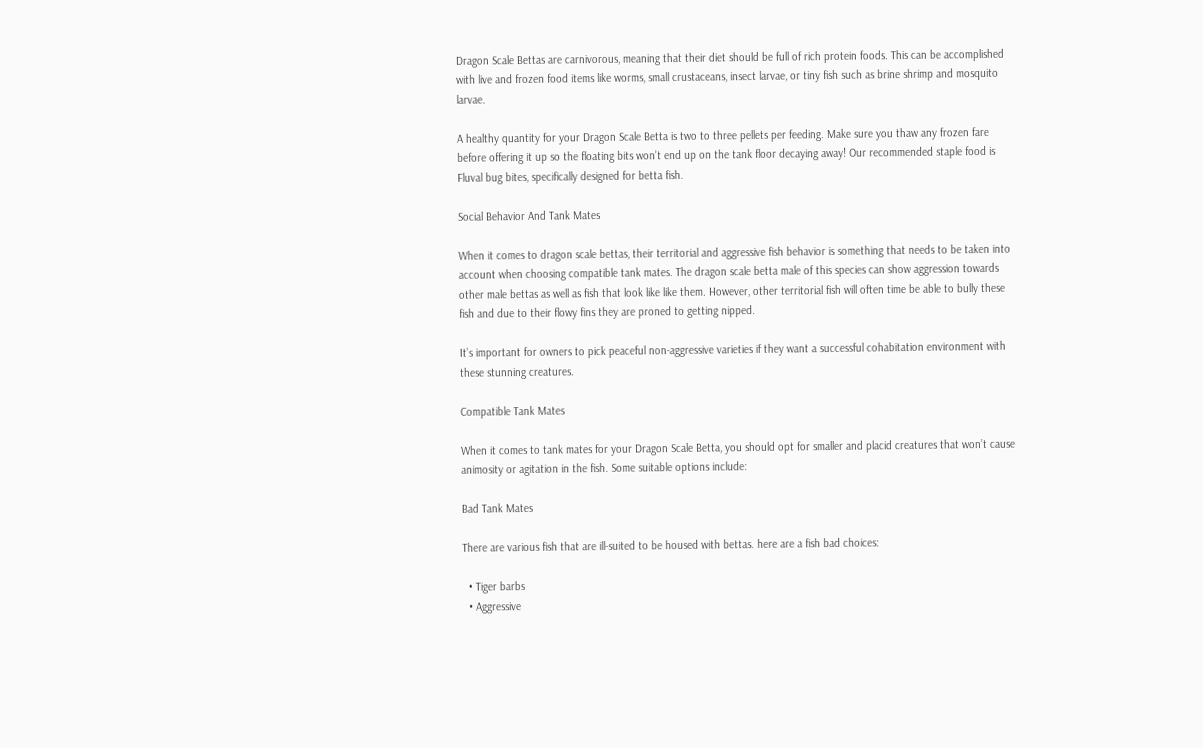Dragon Scale Bettas are carnivorous, meaning that their diet should be full of rich protein foods. This can be accomplished with live and frozen food items like worms, small crustaceans, insect larvae, or tiny fish such as brine shrimp and mosquito larvae.

A healthy quantity for your Dragon Scale Betta is two to three pellets per feeding. Make sure you thaw any frozen fare before offering it up so the floating bits won’t end up on the tank floor decaying away! Our recommended staple food is Fluval bug bites, specifically designed for betta fish.

Social Behavior And Tank Mates

When it comes to dragon scale bettas, their territorial and aggressive fish behavior is something that needs to be taken into account when choosing compatible tank mates. The dragon scale betta male of this species can show aggression towards other male bettas as well as fish that look like like them. However, other territorial fish will often time be able to bully these fish and due to their flowy fins they are proned to getting nipped.

It’s important for owners to pick peaceful non-aggressive varieties if they want a successful cohabitation environment with these stunning creatures.

Compatible Tank Mates

When it comes to tank mates for your Dragon Scale Betta, you should opt for smaller and placid creatures that won’t cause animosity or agitation in the fish. Some suitable options include:

Bad Tank Mates

There are various fish that are ill-suited to be housed with bettas. here are a fish bad choices:

  • Tiger barbs
  • Aggressive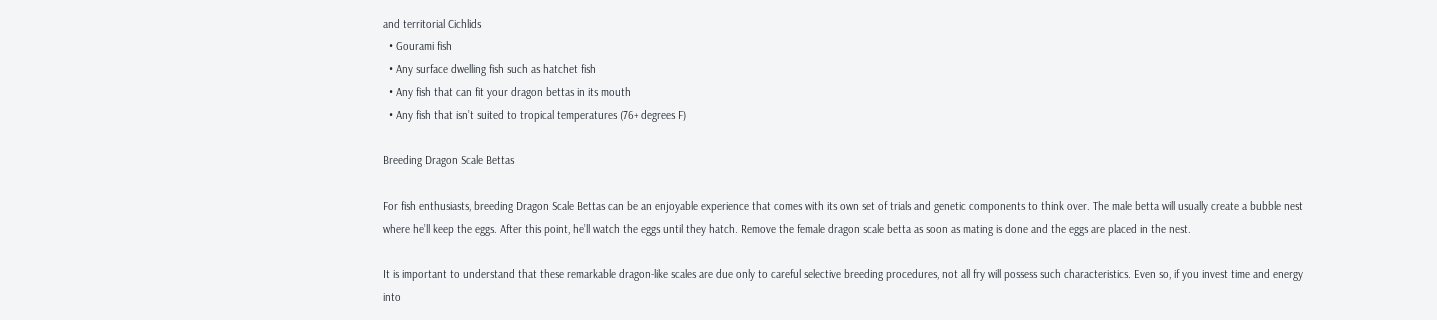and territorial Cichlids
  • Gourami fish
  • Any surface dwelling fish such as hatchet fish
  • Any fish that can fit your dragon bettas in its mouth
  • Any fish that isn’t suited to tropical temperatures (76+ degrees F)

Breeding Dragon Scale Bettas

For fish enthusiasts, breeding Dragon Scale Bettas can be an enjoyable experience that comes with its own set of trials and genetic components to think over. The male betta will usually create a bubble nest where he’ll keep the eggs. After this point, he’ll watch the eggs until they hatch. Remove the female dragon scale betta as soon as mating is done and the eggs are placed in the nest.

It is important to understand that these remarkable dragon-like scales are due only to careful selective breeding procedures, not all fry will possess such characteristics. Even so, if you invest time and energy into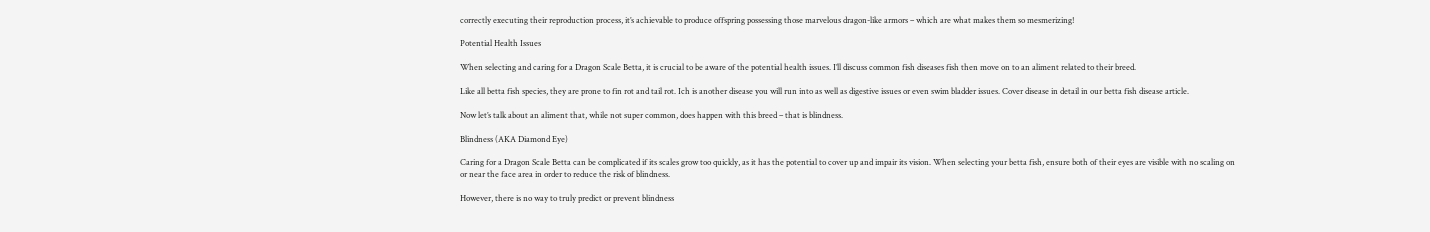correctly executing their reproduction process, it’s achievable to produce offspring possessing those marvelous dragon-like armors – which are what makes them so mesmerizing!

Potential Health Issues

When selecting and caring for a Dragon Scale Betta, it is crucial to be aware of the potential health issues. I’ll discuss common fish diseases fish then move on to an aliment related to their breed.

Like all betta fish species, they are prone to fin rot and tail rot. Ich is another disease you will run into as well as digestive issues or even swim bladder issues. Cover disease in detail in our betta fish disease article.

Now let’s talk about an aliment that, while not super common, does happen with this breed – that is blindness.

Blindness (AKA Diamond Eye)

Caring for a Dragon Scale Betta can be complicated if its scales grow too quickly, as it has the potential to cover up and impair its vision. When selecting your betta fish, ensure both of their eyes are visible with no scaling on or near the face area in order to reduce the risk of blindness.

However, there is no way to truly predict or prevent blindness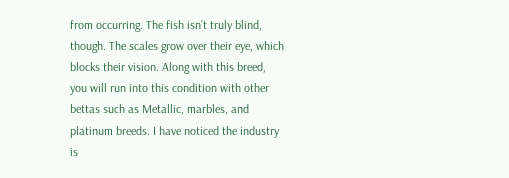from occurring. The fish isn’t truly blind, though. The scales grow over their eye, which blocks their vision. Along with this breed, you will run into this condition with other bettas such as Metallic, marbles, and platinum breeds. I have noticed the industry is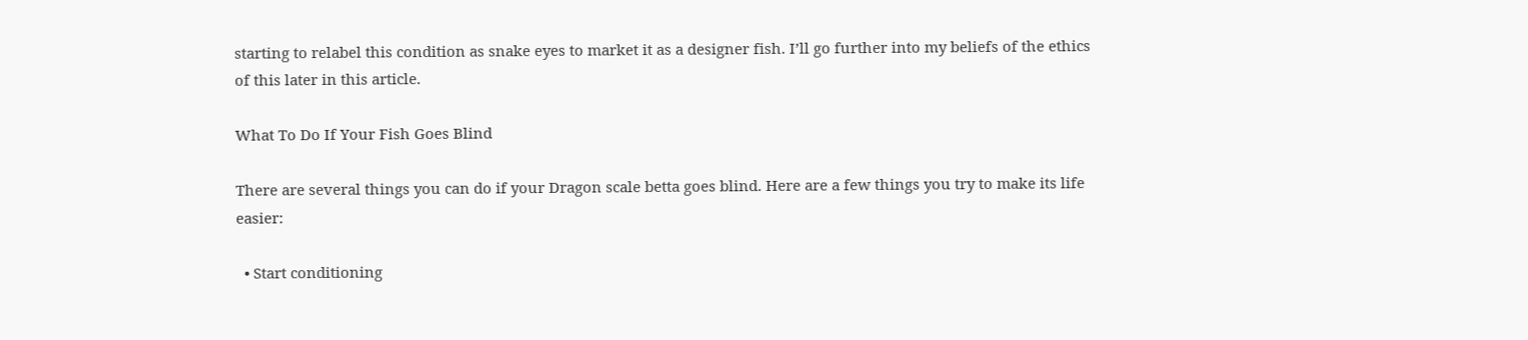starting to relabel this condition as snake eyes to market it as a designer fish. I’ll go further into my beliefs of the ethics of this later in this article.

What To Do If Your Fish Goes Blind

There are several things you can do if your Dragon scale betta goes blind. Here are a few things you try to make its life easier:

  • Start conditioning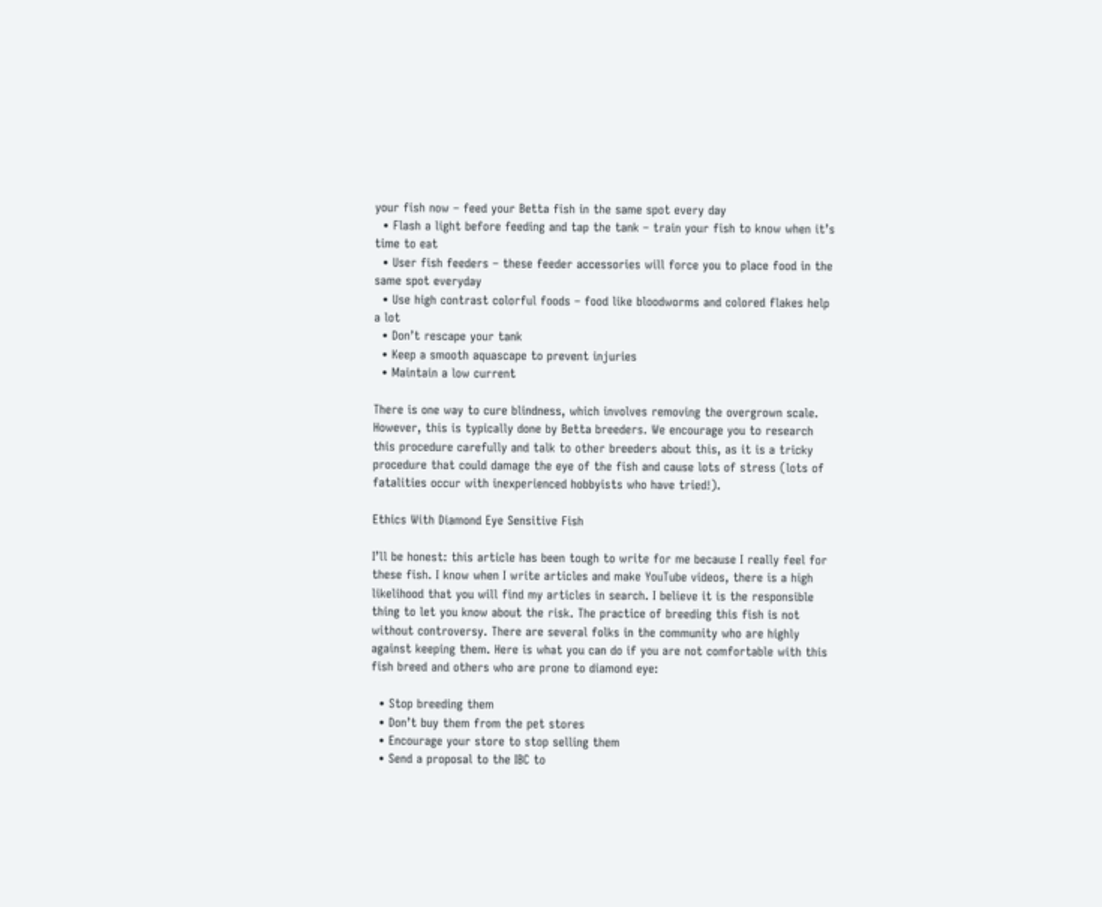your fish now – feed your Betta fish in the same spot every day
  • Flash a light before feeding and tap the tank – train your fish to know when it’s time to eat
  • User fish feeders – these feeder accessories will force you to place food in the same spot everyday
  • Use high contrast colorful foods – food like bloodworms and colored flakes help a lot
  • Don’t rescape your tank
  • Keep a smooth aquascape to prevent injuries
  • Maintain a low current

There is one way to cure blindness, which involves removing the overgrown scale. However, this is typically done by Betta breeders. We encourage you to research this procedure carefully and talk to other breeders about this, as it is a tricky procedure that could damage the eye of the fish and cause lots of stress (lots of fatalities occur with inexperienced hobbyists who have tried!).

Ethics With Diamond Eye Sensitive Fish

I’ll be honest: this article has been tough to write for me because I really feel for these fish. I know when I write articles and make YouTube videos, there is a high likelihood that you will find my articles in search. I believe it is the responsible thing to let you know about the risk. The practice of breeding this fish is not without controversy. There are several folks in the community who are highly against keeping them. Here is what you can do if you are not comfortable with this fish breed and others who are prone to diamond eye:

  • Stop breeding them
  • Don’t buy them from the pet stores
  • Encourage your store to stop selling them
  • Send a proposal to the IBC to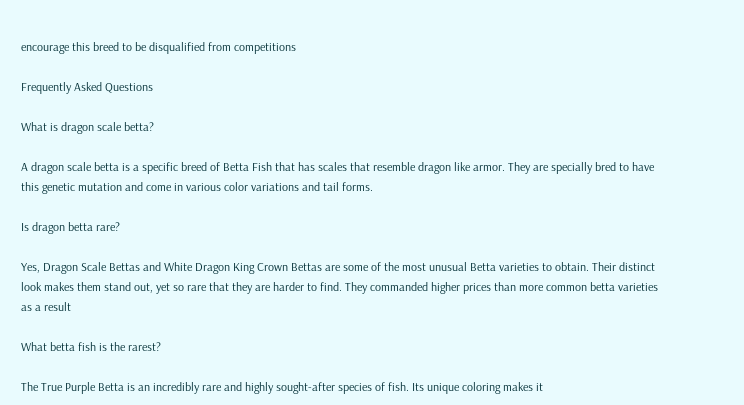encourage this breed to be disqualified from competitions

Frequently Asked Questions

What is dragon scale betta?

A dragon scale betta is a specific breed of Betta Fish that has scales that resemble dragon like armor. They are specially bred to have this genetic mutation and come in various color variations and tail forms.

Is dragon betta rare?

Yes, Dragon Scale Bettas and White Dragon King Crown Bettas are some of the most unusual Betta varieties to obtain. Their distinct look makes them stand out, yet so rare that they are harder to find. They commanded higher prices than more common betta varieties as a result

What betta fish is the rarest?

The True Purple Betta is an incredibly rare and highly sought-after species of fish. Its unique coloring makes it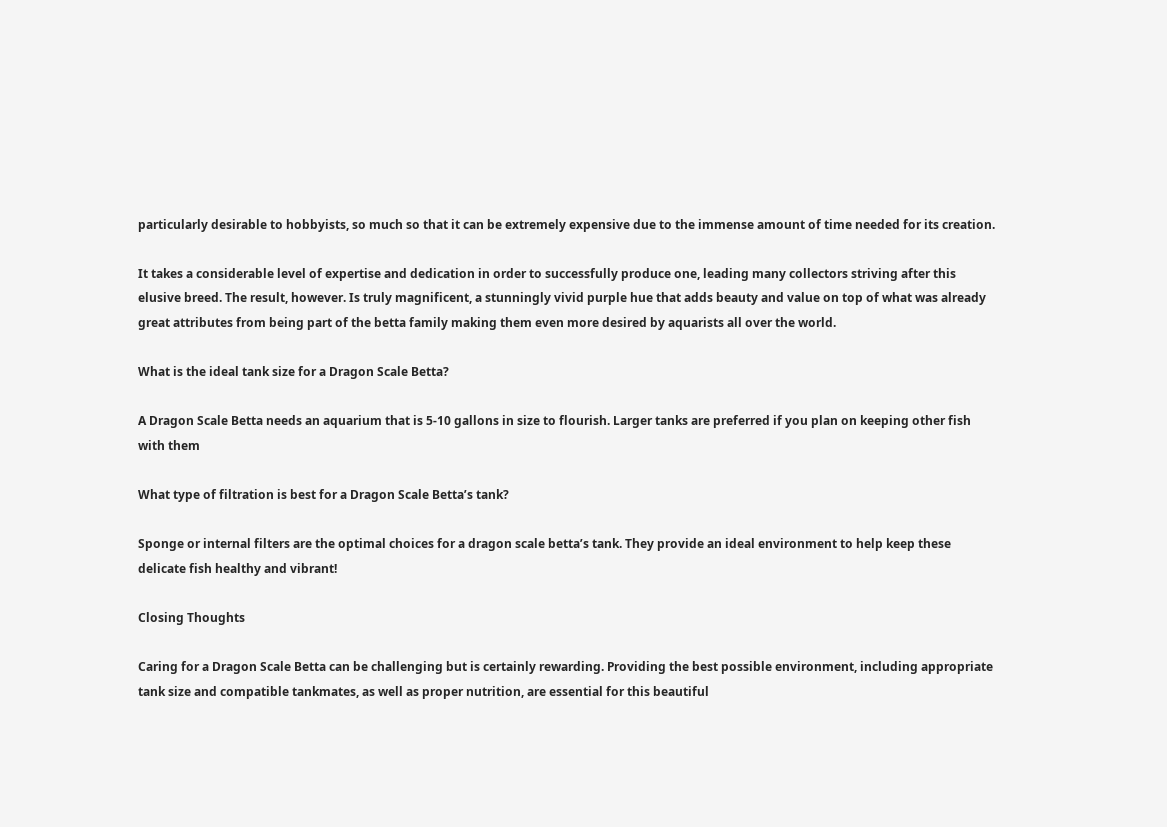particularly desirable to hobbyists, so much so that it can be extremely expensive due to the immense amount of time needed for its creation.

It takes a considerable level of expertise and dedication in order to successfully produce one, leading many collectors striving after this elusive breed. The result, however. Is truly magnificent, a stunningly vivid purple hue that adds beauty and value on top of what was already great attributes from being part of the betta family making them even more desired by aquarists all over the world.

What is the ideal tank size for a Dragon Scale Betta?

A Dragon Scale Betta needs an aquarium that is 5-10 gallons in size to flourish. Larger tanks are preferred if you plan on keeping other fish with them

What type of filtration is best for a Dragon Scale Betta’s tank?

Sponge or internal filters are the optimal choices for a dragon scale betta’s tank. They provide an ideal environment to help keep these delicate fish healthy and vibrant!

Closing Thoughts

Caring for a Dragon Scale Betta can be challenging but is certainly rewarding. Providing the best possible environment, including appropriate tank size and compatible tankmates, as well as proper nutrition, are essential for this beautiful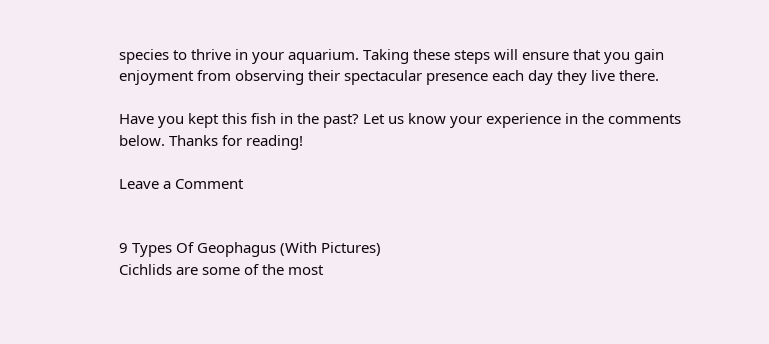species to thrive in your aquarium. Taking these steps will ensure that you gain enjoyment from observing their spectacular presence each day they live there.

Have you kept this fish in the past? Let us know your experience in the comments below. Thanks for reading!

Leave a Comment


9 Types Of Geophagus (With Pictures)
Cichlids are some of the most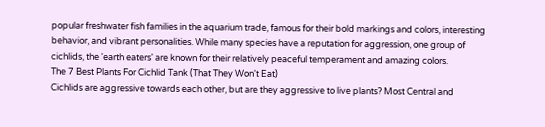popular freshwater fish families in the aquarium trade, famous for their bold markings and colors, interesting behavior, and vibrant personalities. While many species have a reputation for aggression, one group of cichlids, the 'earth eaters' are known for their relatively peaceful temperament and amazing colors.
The 7 Best Plants For Cichlid Tank (That They Won't Eat)
Cichlids are aggressive towards each other, but are they aggressive to live plants? Most Central and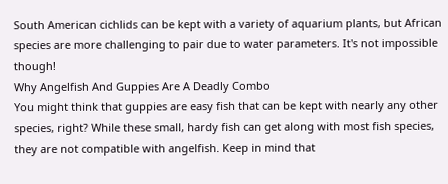South American cichlids can be kept with a variety of aquarium plants, but African species are more challenging to pair due to water parameters. It's not impossible though!
Why Angelfish And Guppies Are A Deadly Combo
You might think that guppies are easy fish that can be kept with nearly any other species, right? While these small, hardy fish can get along with most fish species, they are not compatible with angelfish. Keep in mind that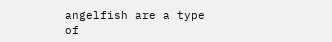angelfish are a type of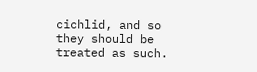cichlid, and so they should be treated as such.